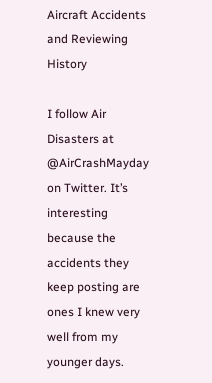Aircraft Accidents and Reviewing History

I follow Air Disasters at @AirCrashMayday on Twitter. It’s interesting because the accidents they keep posting are ones I knew very well from my younger days.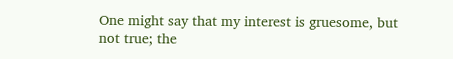One might say that my interest is gruesome, but not true; the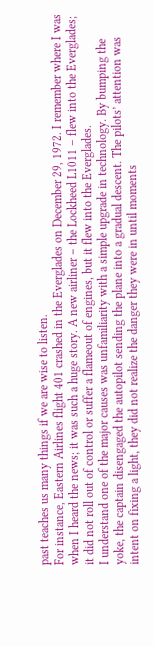past teaches us many things if we are wise to listen.
For instance, Eastern Airlines flight 401 crashed in the Everglades on December 29, 1972. I remember where I was when I heard the news; it was such a huge story. A new airliner – the Lockheed L1011 – flew into the Everglades; it did not roll out of control or suffer a flameout of engines, but it flew into the Everglades.
I understand one of the major causes was unfamiliarity with a simple upgrade in technology. By bumping the yoke, the captain disengaged the autopilot sending the plane into a gradual descent. The pilots’ attention was intent on fixing a light, they did not realize the danger they were in until moments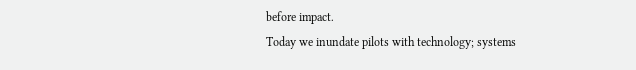before impact.
Today we inundate pilots with technology; systems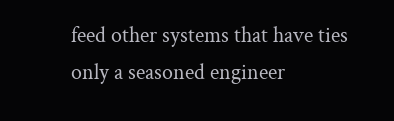feed other systems that have ties only a seasoned engineer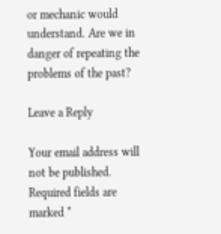or mechanic would understand. Are we in danger of repeating the problems of the past?

Leave a Reply

Your email address will not be published. Required fields are marked *